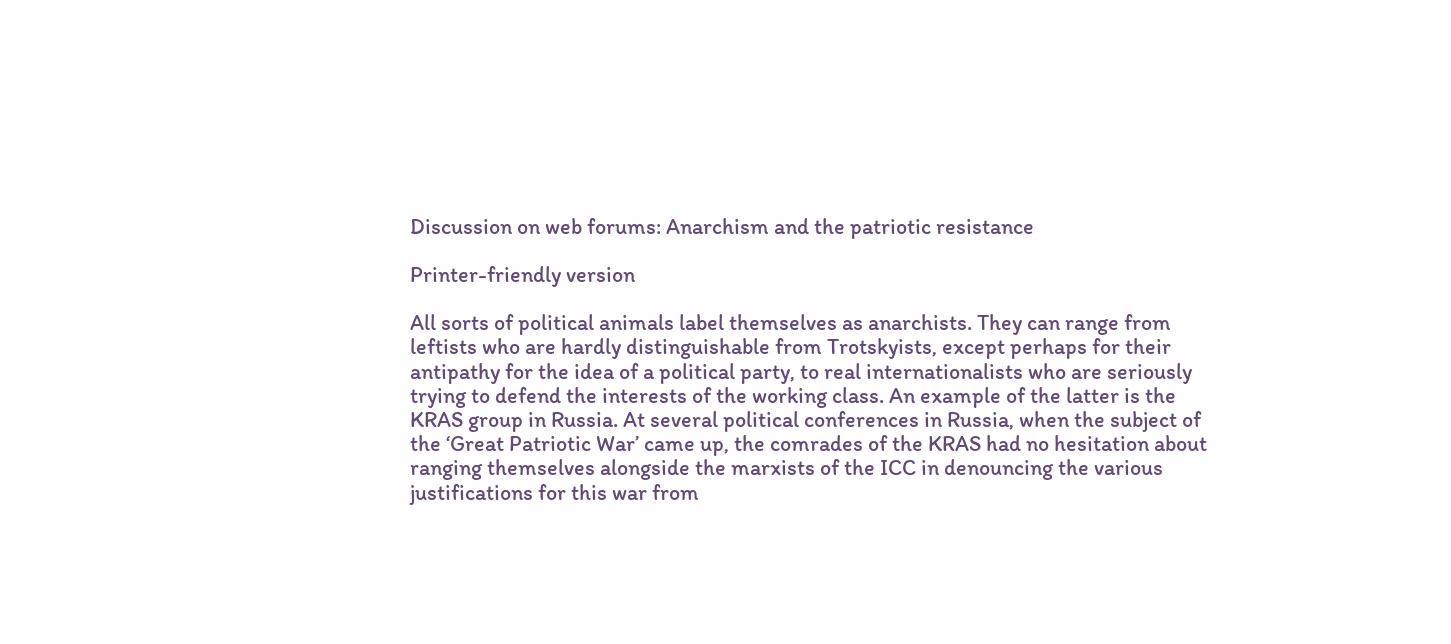Discussion on web forums: Anarchism and the patriotic resistance

Printer-friendly version

All sorts of political animals label themselves as anarchists. They can range from leftists who are hardly distinguishable from Trotskyists, except perhaps for their antipathy for the idea of a political party, to real internationalists who are seriously trying to defend the interests of the working class. An example of the latter is the KRAS group in Russia. At several political conferences in Russia, when the subject of the ‘Great Patriotic War’ came up, the comrades of the KRAS had no hesitation about ranging themselves alongside the marxists of the ICC in denouncing the various justifications for this war from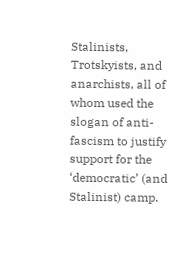Stalinists, Trotskyists, and anarchists, all of whom used the slogan of anti-fascism to justify support for the ‘democratic’ (and Stalinist) camp.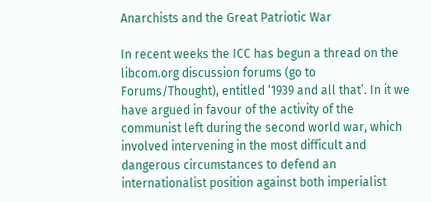Anarchists and the Great Patriotic War

In recent weeks the ICC has begun a thread on the libcom.org discussion forums (go to Forums/Thought), entitled ‘1939 and all that’. In it we have argued in favour of the activity of the communist left during the second world war, which involved intervening in the most difficult and dangerous circumstances to defend an internationalist position against both imperialist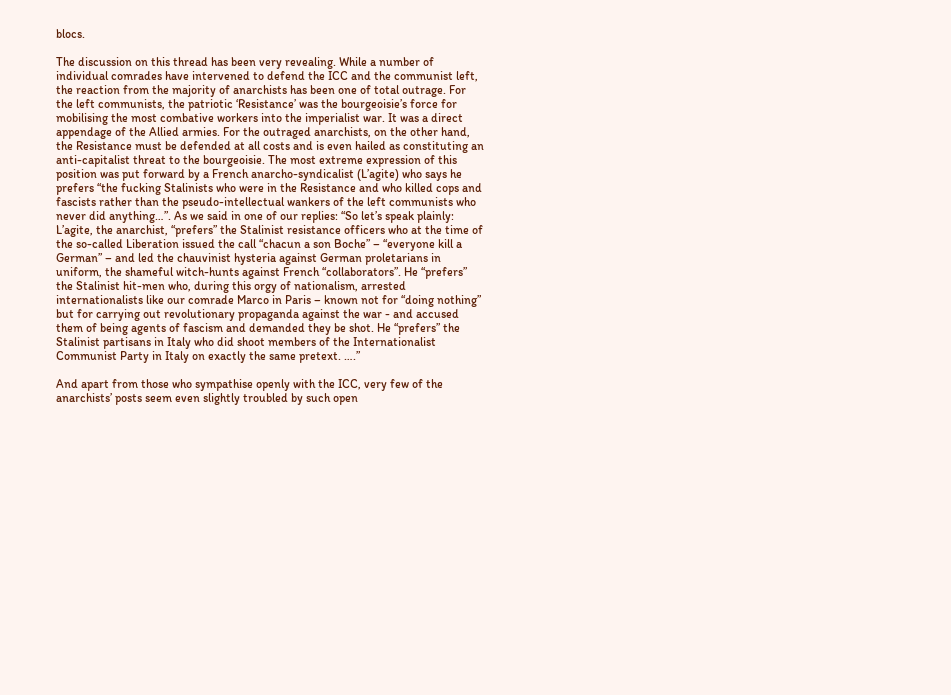blocs.

The discussion on this thread has been very revealing. While a number of individual comrades have intervened to defend the ICC and the communist left, the reaction from the majority of anarchists has been one of total outrage. For the left communists, the patriotic ‘Resistance’ was the bourgeoisie’s force for mobilising the most combative workers into the imperialist war. It was a direct appendage of the Allied armies. For the outraged anarchists, on the other hand, the Resistance must be defended at all costs and is even hailed as constituting an anti-capitalist threat to the bourgeoisie. The most extreme expression of this position was put forward by a French anarcho-syndicalist (L’agite) who says he  prefers “the fucking Stalinists who were in the Resistance and who killed cops and fascists rather than the pseudo-intellectual wankers of the left communists who never did anything…”. As we said in one of our replies: “So let’s speak plainly: L’agite, the anarchist, “prefers” the Stalinist resistance officers who at the time of the so-called Liberation issued the call “chacun a son Boche” – “everyone kill a German” – and led the chauvinist hysteria against German proletarians in uniform, the shameful witch-hunts against French “collaborators”. He “prefers” the Stalinist hit-men who, during this orgy of nationalism, arrested internationalists like our comrade Marco in Paris – known not for “doing nothing” but for carrying out revolutionary propaganda against the war - and accused them of being agents of fascism and demanded they be shot. He “prefers” the Stalinist partisans in Italy who did shoot members of the Internationalist Communist Party in Italy on exactly the same pretext. ….”

And apart from those who sympathise openly with the ICC, very few of the anarchists’ posts seem even slightly troubled by such open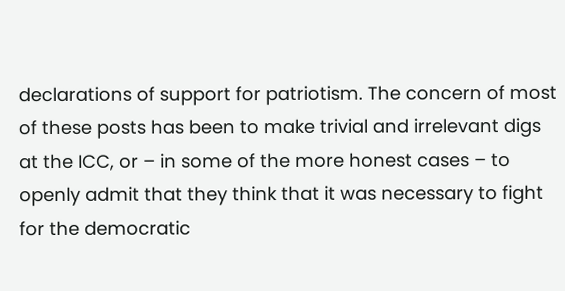declarations of support for patriotism. The concern of most of these posts has been to make trivial and irrelevant digs at the ICC, or – in some of the more honest cases – to openly admit that they think that it was necessary to fight for the democratic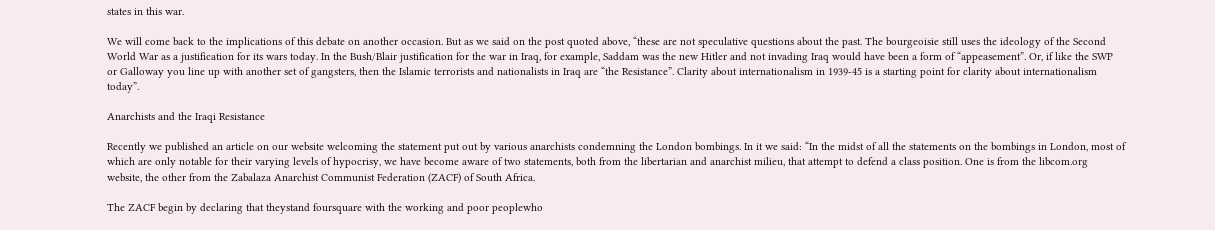states in this war.

We will come back to the implications of this debate on another occasion. But as we said on the post quoted above, “these are not speculative questions about the past. The bourgeoisie still uses the ideology of the Second World War as a justification for its wars today. In the Bush/Blair justification for the war in Iraq, for example, Saddam was the new Hitler and not invading Iraq would have been a form of “appeasement”. Or, if like the SWP or Galloway you line up with another set of gangsters, then the Islamic terrorists and nationalists in Iraq are “the Resistance”. Clarity about internationalism in 1939-45 is a starting point for clarity about internationalism today”.

Anarchists and the Iraqi Resistance

Recently we published an article on our website welcoming the statement put out by various anarchists condemning the London bombings. In it we said: “In the midst of all the statements on the bombings in London, most of which are only notable for their varying levels of hypocrisy, we have become aware of two statements, both from the libertarian and anarchist milieu, that attempt to defend a class position. One is from the libcom.org website, the other from the Zabalaza Anarchist Communist Federation (ZACF) of South Africa.

The ZACF begin by declaring that theystand foursquare with the working and poor peoplewho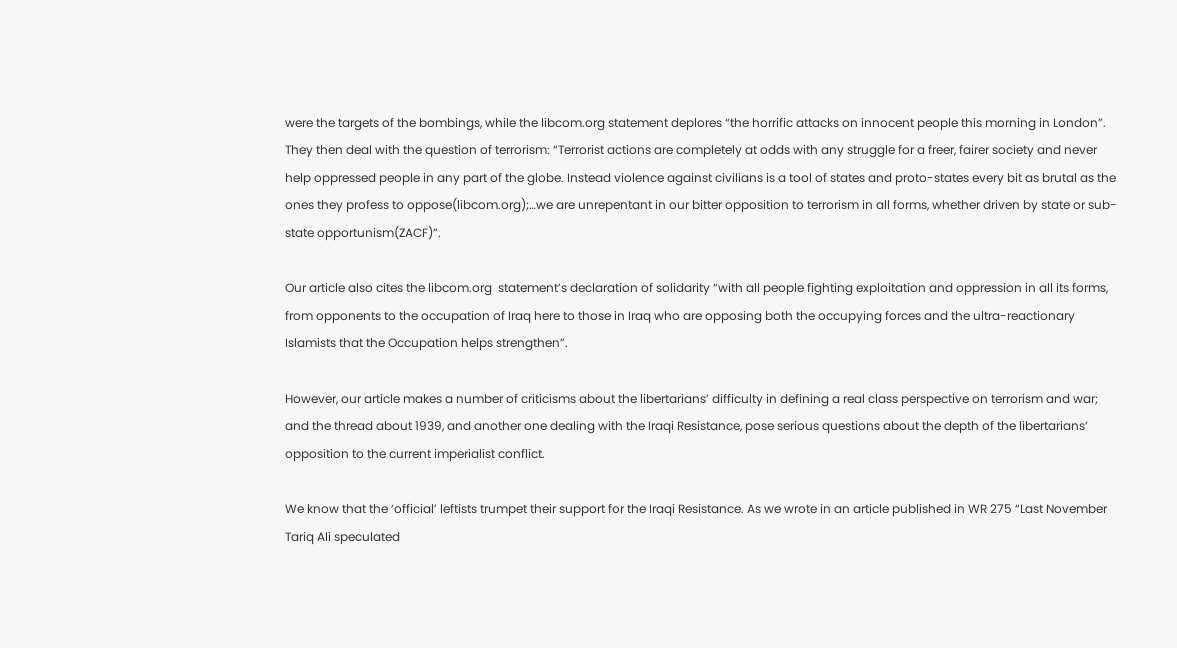were the targets of the bombings, while the libcom.org statement deplores “the horrific attacks on innocent people this morning in London”. They then deal with the question of terrorism: “Terrorist actions are completely at odds with any struggle for a freer, fairer society and never help oppressed people in any part of the globe. Instead violence against civilians is a tool of states and proto-states every bit as brutal as the ones they profess to oppose(libcom.org);…we are unrepentant in our bitter opposition to terrorism in all forms, whether driven by state or sub-state opportunism(ZACF)”.

Our article also cites the libcom.org  statement’s declaration of solidarity “with all people fighting exploitation and oppression in all its forms, from opponents to the occupation of Iraq here to those in Iraq who are opposing both the occupying forces and the ultra-reactionary Islamists that the Occupation helps strengthen”.

However, our article makes a number of criticisms about the libertarians’ difficulty in defining a real class perspective on terrorism and war; and the thread about 1939, and another one dealing with the Iraqi Resistance, pose serious questions about the depth of the libertarians’ opposition to the current imperialist conflict.

We know that the ‘official’ leftists trumpet their support for the Iraqi Resistance. As we wrote in an article published in WR 275 “Last November Tariq Ali speculated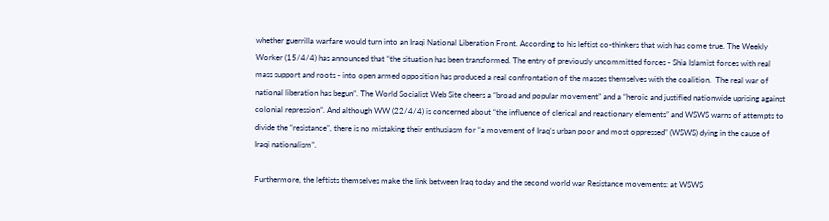whether guerrilla warfare would turn into an Iraqi National Liberation Front. According to his leftist co-thinkers that wish has come true. The Weekly Worker (15/4/4) has announced that “the situation has been transformed. The entry of previously uncommitted forces - Shia Islamist forces with real mass support and roots - into open armed opposition has produced a real confrontation of the masses themselves with the coalition.  The real war of national liberation has begun”. The World Socialist Web Site cheers a “broad and popular movement” and a “heroic and justified nationwide uprising against colonial repression”. And although WW (22/4/4) is concerned about “the influence of clerical and reactionary elements” and WSWS warns of attempts to divide the “resistance”, there is no mistaking their enthusiasm for “a movement of Iraq’s urban poor and most oppressed” (WSWS) dying in the cause of Iraqi nationalism”.

Furthermore, the leftists themselves make the link between Iraq today and the second world war Resistance movements: at WSWS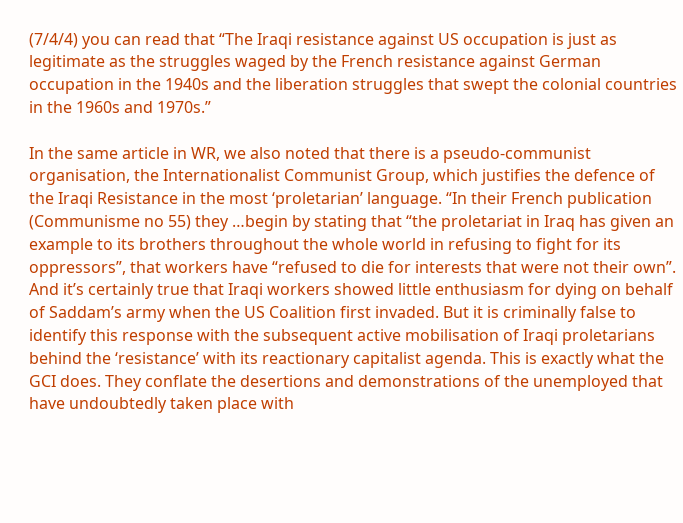(7/4/4) you can read that “The Iraqi resistance against US occupation is just as legitimate as the struggles waged by the French resistance against German occupation in the 1940s and the liberation struggles that swept the colonial countries in the 1960s and 1970s.”

In the same article in WR, we also noted that there is a pseudo-communist organisation, the Internationalist Communist Group, which justifies the defence of the Iraqi Resistance in the most ‘proletarian’ language. “In their French publication (Communisme no 55) they …begin by stating that “the proletariat in Iraq has given an example to its brothers throughout the whole world in refusing to fight for its oppressors”, that workers have “refused to die for interests that were not their own”. And it’s certainly true that Iraqi workers showed little enthusiasm for dying on behalf of Saddam’s army when the US Coalition first invaded. But it is criminally false to identify this response with the subsequent active mobilisation of Iraqi proletarians behind the ‘resistance’ with its reactionary capitalist agenda. This is exactly what the GCI does. They conflate the desertions and demonstrations of the unemployed that have undoubtedly taken place with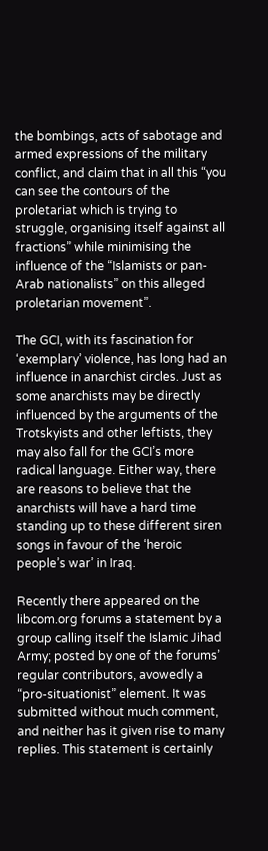the bombings, acts of sabotage and armed expressions of the military conflict, and claim that in all this “you can see the contours of the proletariat which is trying to struggle, organising itself against all fractions” while minimising the influence of the “Islamists or pan-Arab nationalists” on this alleged proletarian movement”.

The GCI, with its fascination for ‘exemplary’ violence, has long had an influence in anarchist circles. Just as some anarchists may be directly influenced by the arguments of the Trotskyists and other leftists, they may also fall for the GCI’s more radical language. Either way, there are reasons to believe that the anarchists will have a hard time standing up to these different siren songs in favour of the ‘heroic people’s war’ in Iraq.

Recently there appeared on the libcom.org forums a statement by a group calling itself the Islamic Jihad Army; posted by one of the forums’ regular contributors, avowedly a “pro-situationist” element. It was submitted without much comment, and neither has it given rise to many replies. This statement is certainly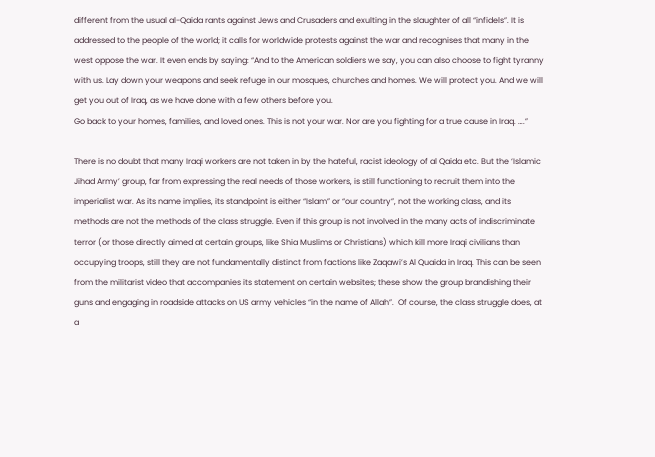different from the usual al-Qaida rants against Jews and Crusaders and exulting in the slaughter of all “infidels”. It is addressed to the people of the world; it calls for worldwide protests against the war and recognises that many in the west oppose the war. It even ends by saying: “And to the American soldiers we say, you can also choose to fight tyranny with us. Lay down your weapons and seek refuge in our mosques, churches and homes. We will protect you. And we will get you out of Iraq, as we have done with a few others before you.
Go back to your homes, families, and loved ones. This is not your war. Nor are you fighting for a true cause in Iraq. ….”

There is no doubt that many Iraqi workers are not taken in by the hateful, racist ideology of al Qaida etc. But the ‘Islamic Jihad Army’ group, far from expressing the real needs of those workers, is still functioning to recruit them into the imperialist war. As its name implies, its standpoint is either “Islam” or “our country”, not the working class, and its methods are not the methods of the class struggle. Even if this group is not involved in the many acts of indiscriminate terror (or those directly aimed at certain groups, like Shia Muslims or Christians) which kill more Iraqi civilians than occupying troops, still they are not fundamentally distinct from factions like Zaqawi’s Al Quaida in Iraq. This can be seen from the militarist video that accompanies its statement on certain websites; these show the group brandishing their guns and engaging in roadside attacks on US army vehicles “in the name of Allah”.  Of course, the class struggle does, at a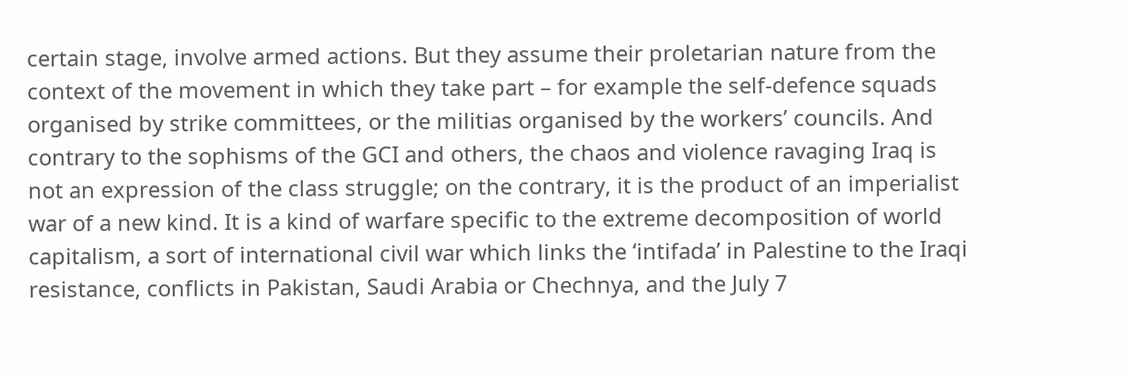certain stage, involve armed actions. But they assume their proletarian nature from the context of the movement in which they take part – for example the self-defence squads organised by strike committees, or the militias organised by the workers’ councils. And contrary to the sophisms of the GCI and others, the chaos and violence ravaging Iraq is not an expression of the class struggle; on the contrary, it is the product of an imperialist war of a new kind. It is a kind of warfare specific to the extreme decomposition of world capitalism, a sort of international civil war which links the ‘intifada’ in Palestine to the Iraqi resistance, conflicts in Pakistan, Saudi Arabia or Chechnya, and the July 7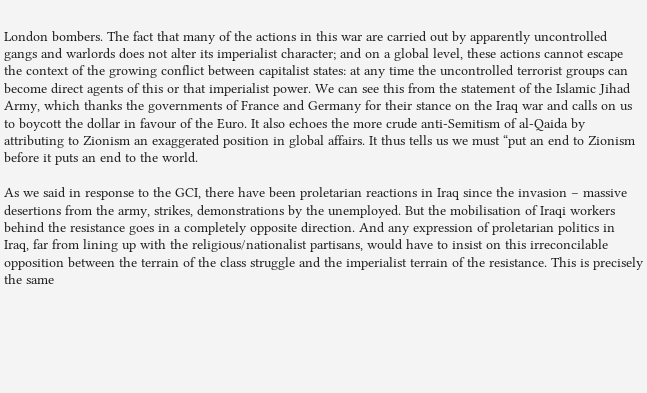London bombers. The fact that many of the actions in this war are carried out by apparently uncontrolled gangs and warlords does not alter its imperialist character; and on a global level, these actions cannot escape the context of the growing conflict between capitalist states: at any time the uncontrolled terrorist groups can become direct agents of this or that imperialist power. We can see this from the statement of the Islamic Jihad Army, which thanks the governments of France and Germany for their stance on the Iraq war and calls on us to boycott the dollar in favour of the Euro. It also echoes the more crude anti-Semitism of al-Qaida by attributing to Zionism an exaggerated position in global affairs. It thus tells us we must “put an end to Zionism before it puts an end to the world.

As we said in response to the GCI, there have been proletarian reactions in Iraq since the invasion – massive desertions from the army, strikes, demonstrations by the unemployed. But the mobilisation of Iraqi workers behind the resistance goes in a completely opposite direction. And any expression of proletarian politics in Iraq, far from lining up with the religious/nationalist partisans, would have to insist on this irreconcilable opposition between the terrain of the class struggle and the imperialist terrain of the resistance. This is precisely the same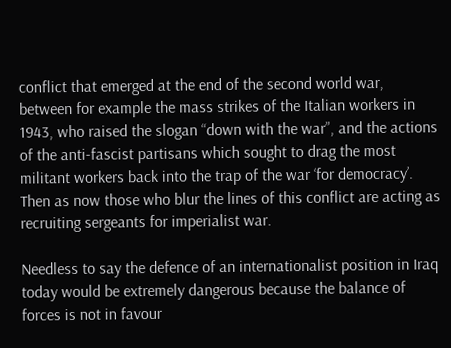conflict that emerged at the end of the second world war, between for example the mass strikes of the Italian workers in 1943, who raised the slogan “down with the war”, and the actions of the anti-fascist partisans which sought to drag the most militant workers back into the trap of the war ‘for democracy’. Then as now those who blur the lines of this conflict are acting as recruiting sergeants for imperialist war.

Needless to say the defence of an internationalist position in Iraq today would be extremely dangerous because the balance of forces is not in favour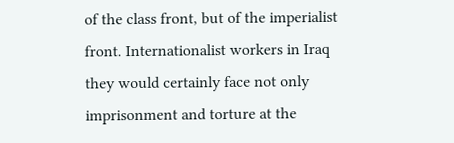of the class front, but of the imperialist front. Internationalist workers in Iraq they would certainly face not only imprisonment and torture at the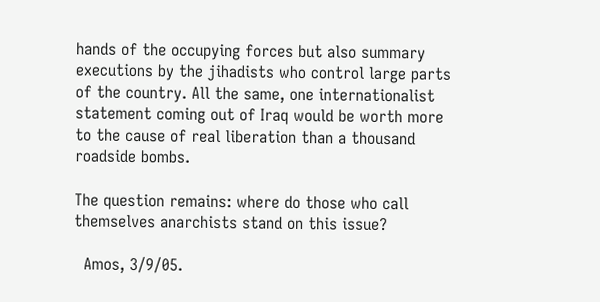hands of the occupying forces but also summary executions by the jihadists who control large parts of the country. All the same, one internationalist statement coming out of Iraq would be worth more to the cause of real liberation than a thousand roadside bombs.

The question remains: where do those who call themselves anarchists stand on this issue?

  Amos, 3/9/05.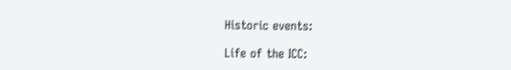Historic events:

Life of the ICC: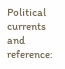Political currents and reference: